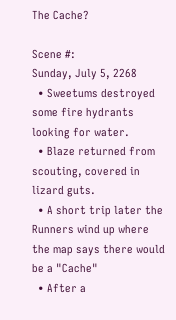The Cache?

Scene #:
Sunday, July 5, 2268
  • Sweetums destroyed some fire hydrants looking for water.
  • Blaze returned from scouting, covered in lizard guts.
  • A short trip later the Runners wind up where the map says there would be a "Cache"
  • After a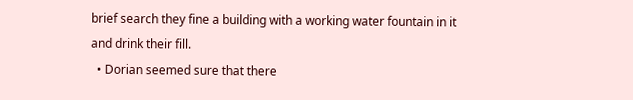brief search they fine a building with a working water fountain in it and drink their fill.
  • Dorian seemed sure that there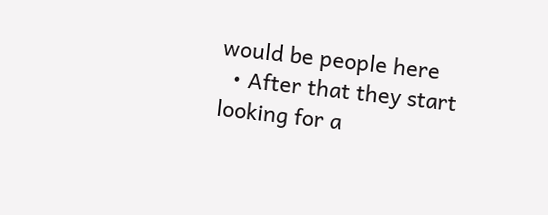would be people here
  • After that they start looking for a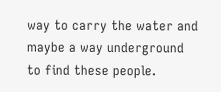way to carry the water and maybe a way underground to find these people.